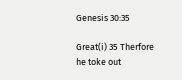Genesis 30:35

Great(i) 35 Therfore he toke out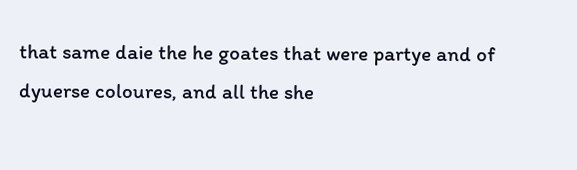that same daie the he goates that were partye and of dyuerse coloures, and all the she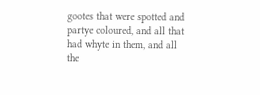gootes that were spotted and partye coloured, and all that had whyte in them, and all the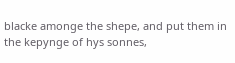blacke amonge the shepe, and put them in the kepynge of hys sonnes,